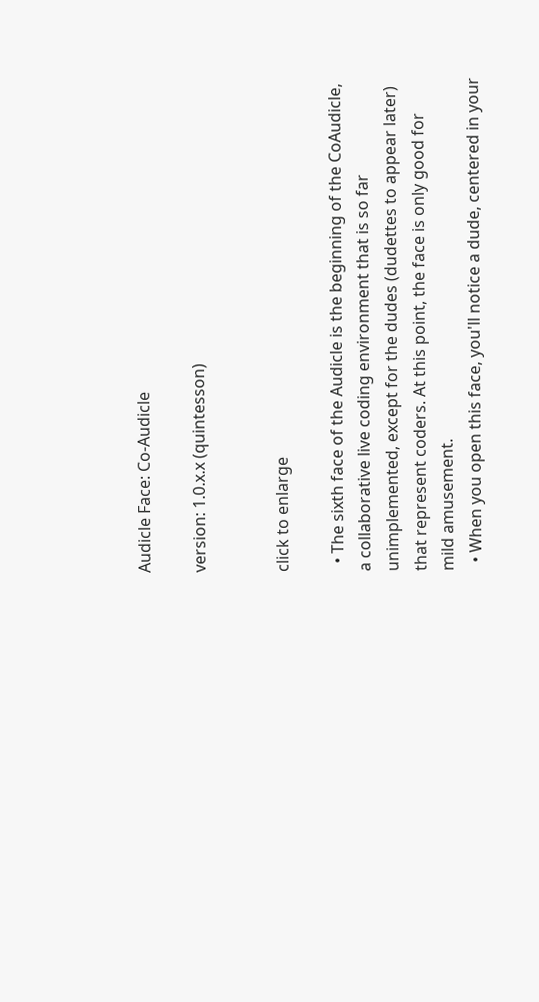Audicle Face: Co-Audicle

version: 1.0.x.x (quintesson)


click to enlarge

  • The sixth face of the Audicle is the beginning of the CoAudicle, a collaborative live coding environment that is so far unimplemented, except for the dudes (dudettes to appear later) that represent coders. At this point, the face is only good for mild amusement.
  • When you open this face, you'll notice a dude, centered in your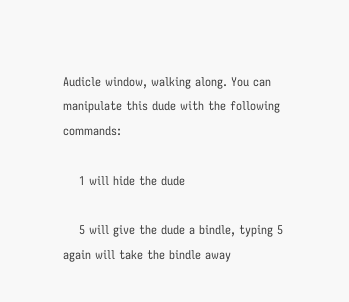Audicle window, walking along. You can manipulate this dude with the following commands:

    1 will hide the dude

    5 will give the dude a bindle, typing 5 again will take the bindle away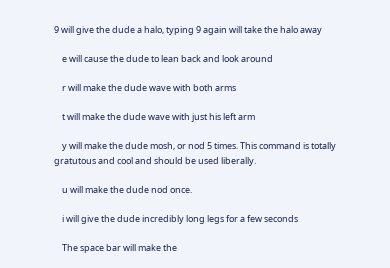9 will give the dude a halo, typing 9 again will take the halo away

    e will cause the dude to lean back and look around

    r will make the dude wave with both arms

    t will make the dude wave with just his left arm

    y will make the dude mosh, or nod 5 times. This command is totally gratutous and cool and should be used liberally.

    u will make the dude nod once.

    i will give the dude incredibly long legs for a few seconds

    The space bar will make the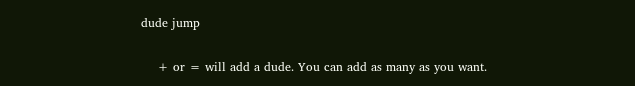dude jump

    + or = will add a dude. You can add as many as you want.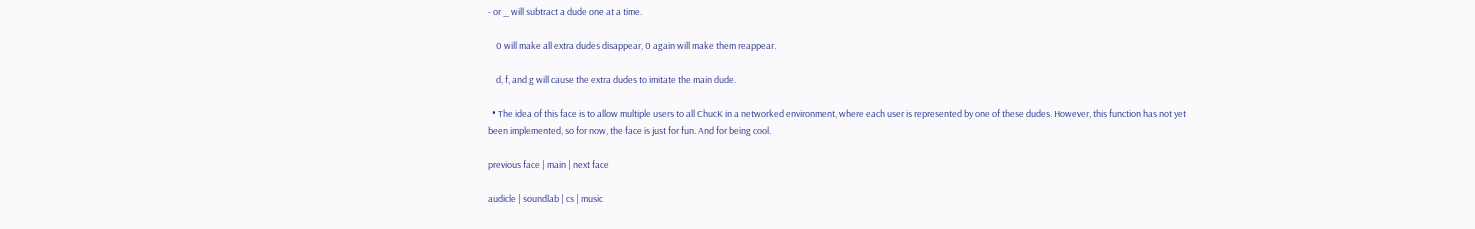- or _ will subtract a dude one at a time.

    0 will make all extra dudes disappear, 0 again will make them reappear.

    d, f, and g will cause the extra dudes to imitate the main dude.

  • The idea of this face is to allow multiple users to all ChucK in a networked environment, where each user is represented by one of these dudes. However, this function has not yet been implemented, so for now, the face is just for fun. And for being cool.

previous face | main | next face

audicle | soundlab | cs | music